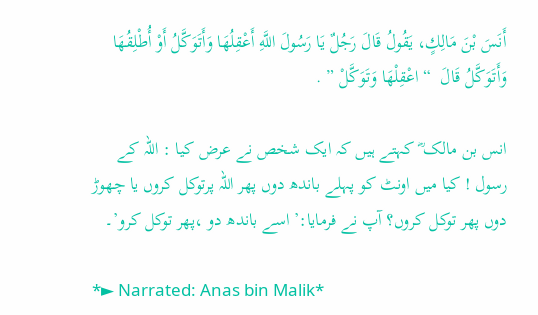أَنَسَ بْنَ مَالِكٍ، يَقُولُ قَالَ رَجُلٌ يَا رَسُولَ اللَّهِ أَعْقِلُهَا وَأَتَوَكَّلُ أَوْ أُطْلِقُهَا وَأَتَوَكَّلُ قَالَ  “ اعْقِلْهَا وَتَوَكَّلْ ” .

انس بن مالک ؓ کہتے ہیں کہ ایک شخص نے عرض کیا : اللہ کے رسول ! کیا میں اونٹ کو پہلے باندھ دوں پھر اللہ پرتوکل کروں یا چھوڑ دوں پھر توکل کروں؟ آپ نے فرمایا:’ اسے باندھ دو ،پھر توکل کرو’۔

*► Narrated: Anas bin Malik*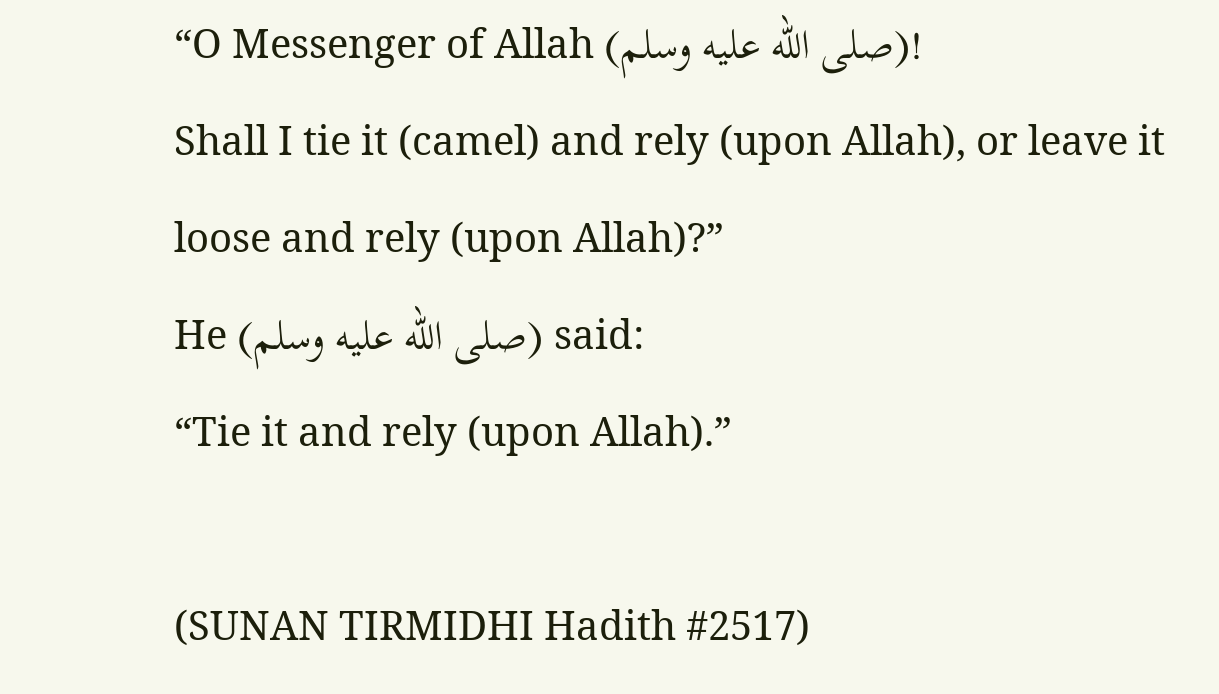“O Messenger of Allah (صلى الله عليه وسلم)!
Shall I tie it (camel) and rely (upon Allah), or leave it loose and rely (upon Allah)?”
He (صلى الله عليه وسلم) said:
“Tie it and rely (upon Allah).”

(SUNAN TIRMIDHI Hadith #2517)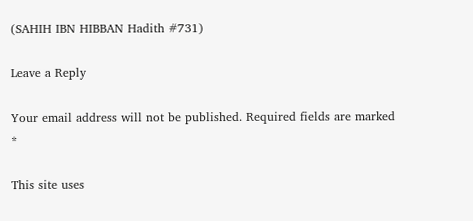(SAHIH IBN HIBBAN Hadith #731)

Leave a Reply

Your email address will not be published. Required fields are marked *

This site uses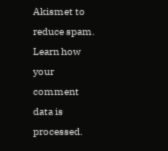Akismet to reduce spam. Learn how your comment data is processed.